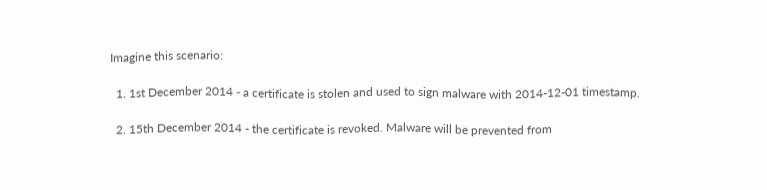Imagine this scenario:

  1. 1st December 2014 - a certificate is stolen and used to sign malware with 2014-12-01 timestamp.

  2. 15th December 2014 - the certificate is revoked. Malware will be prevented from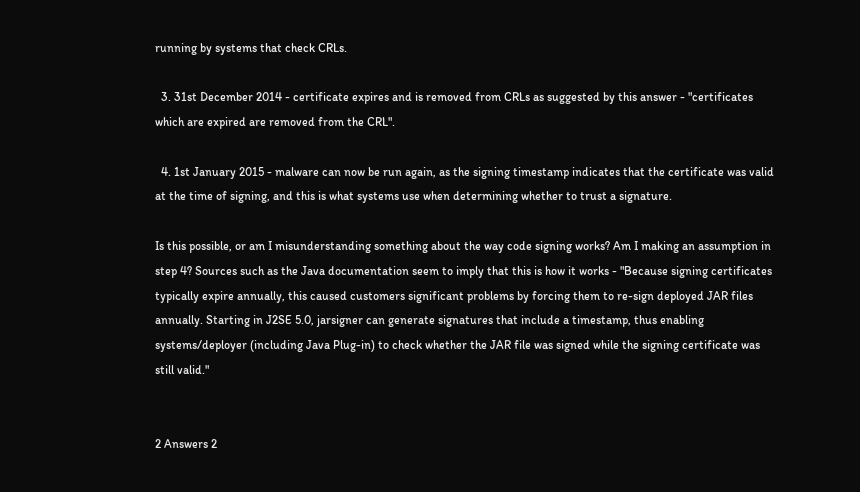running by systems that check CRLs.

  3. 31st December 2014 - certificate expires and is removed from CRLs as suggested by this answer - "certificates which are expired are removed from the CRL".

  4. 1st January 2015 - malware can now be run again, as the signing timestamp indicates that the certificate was valid at the time of signing, and this is what systems use when determining whether to trust a signature.

Is this possible, or am I misunderstanding something about the way code signing works? Am I making an assumption in step 4? Sources such as the Java documentation seem to imply that this is how it works - "Because signing certificates typically expire annually, this caused customers significant problems by forcing them to re-sign deployed JAR files annually. Starting in J2SE 5.0, jarsigner can generate signatures that include a timestamp, thus enabling systems/deployer (including Java Plug-in) to check whether the JAR file was signed while the signing certificate was still valid."


2 Answers 2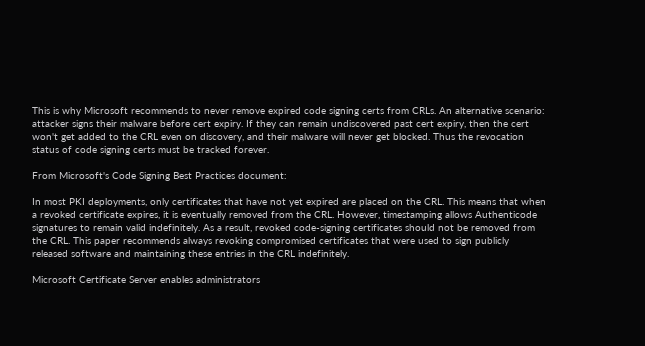This is why Microsoft recommends to never remove expired code signing certs from CRLs. An alternative scenario: attacker signs their malware before cert expiry. If they can remain undiscovered past cert expiry, then the cert won't get added to the CRL even on discovery, and their malware will never get blocked. Thus the revocation status of code signing certs must be tracked forever.

From Microsoft's Code Signing Best Practices document:

In most PKI deployments, only certificates that have not yet expired are placed on the CRL. This means that when a revoked certificate expires, it is eventually removed from the CRL. However, timestamping allows Authenticode signatures to remain valid indefinitely. As a result, revoked code-signing certificates should not be removed from the CRL. This paper recommends always revoking compromised certificates that were used to sign publicly released software and maintaining these entries in the CRL indefinitely.

Microsoft Certificate Server enables administrators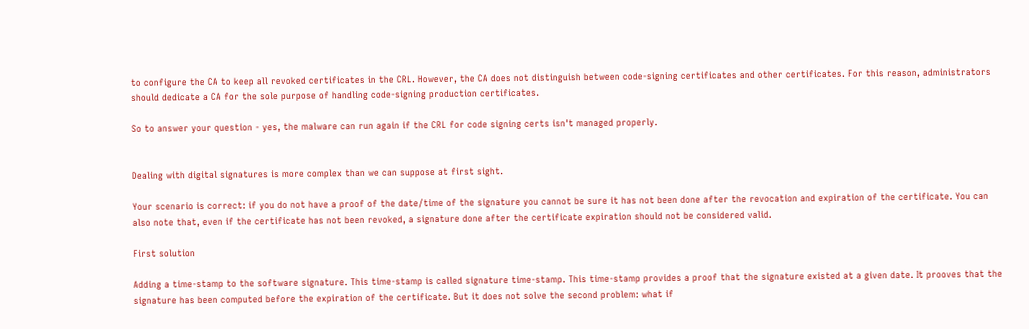to configure the CA to keep all revoked certificates in the CRL. However, the CA does not distinguish between code-signing certificates and other certificates. For this reason, administrators should dedicate a CA for the sole purpose of handling code-signing production certificates.

So to answer your question - yes, the malware can run again if the CRL for code signing certs isn't managed properly.


Dealing with digital signatures is more complex than we can suppose at first sight.

Your scenario is correct: if you do not have a proof of the date/time of the signature you cannot be sure it has not been done after the revocation and expiration of the certificate. You can also note that, even if the certificate has not been revoked, a signature done after the certificate expiration should not be considered valid.

First solution

Adding a time-stamp to the software signature. This time-stamp is called signature time-stamp. This time-stamp provides a proof that the signature existed at a given date. It prooves that the signature has been computed before the expiration of the certificate. But it does not solve the second problem: what if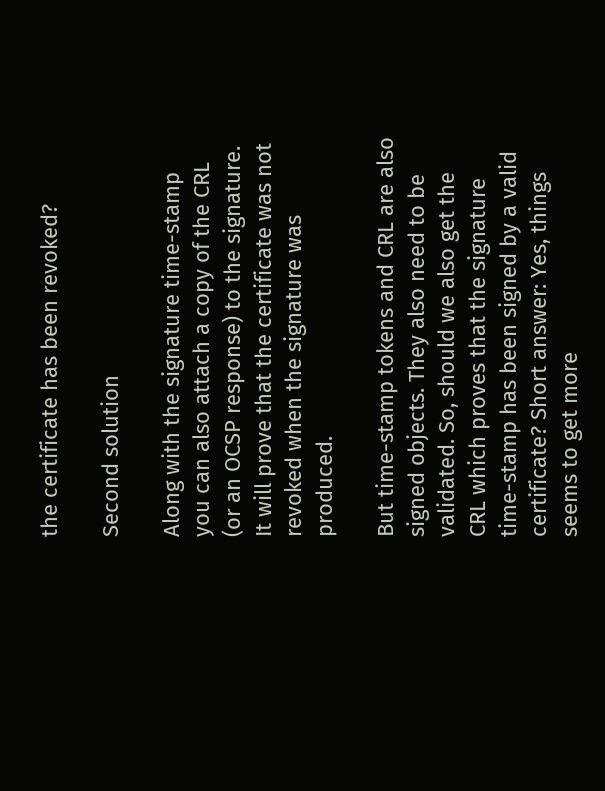the certificate has been revoked?

Second solution

Along with the signature time-stamp you can also attach a copy of the CRL (or an OCSP response) to the signature. It will prove that the certificate was not revoked when the signature was produced.

But time-stamp tokens and CRL are also signed objects. They also need to be validated. So, should we also get the CRL which proves that the signature time-stamp has been signed by a valid certificate? Short answer: Yes, things seems to get more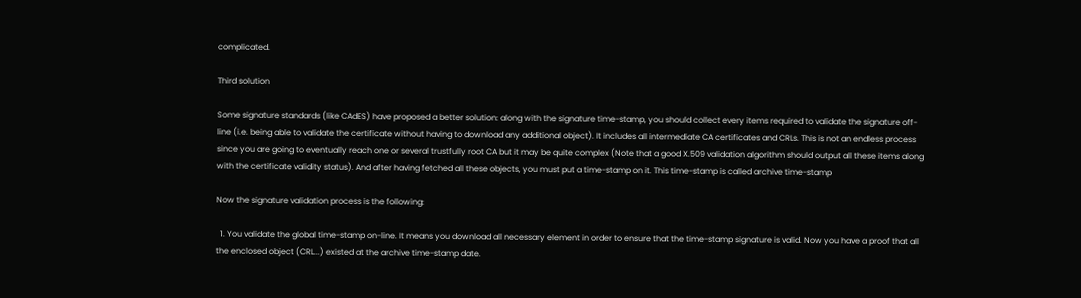complicated.

Third solution

Some signature standards (like CAdES) have proposed a better solution: along with the signature time-stamp, you should collect every items required to validate the signature off-line (i.e. being able to validate the certificate without having to download any additional object). It includes all intermediate CA certificates and CRLs. This is not an endless process since you are going to eventually reach one or several trustfully root CA but it may be quite complex (Note that a good X.509 validation algorithm should output all these items along with the certificate validity status). And after having fetched all these objects, you must put a time-stamp on it. This time-stamp is called archive time-stamp

Now the signature validation process is the following:

  1. You validate the global time-stamp on-line. It means you download all necessary element in order to ensure that the time-stamp signature is valid. Now you have a proof that all the enclosed object (CRL...) existed at the archive time-stamp date.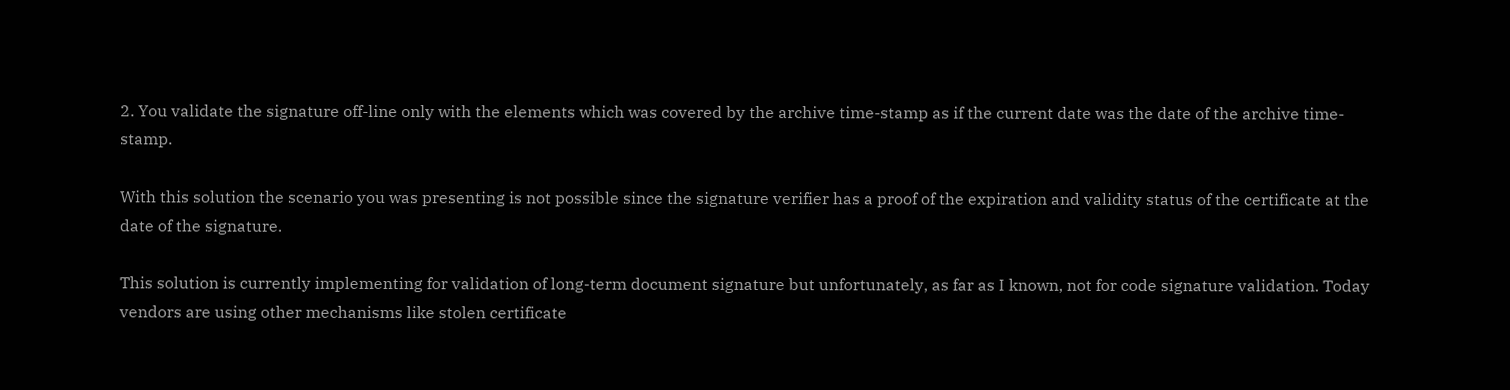2. You validate the signature off-line only with the elements which was covered by the archive time-stamp as if the current date was the date of the archive time-stamp.

With this solution the scenario you was presenting is not possible since the signature verifier has a proof of the expiration and validity status of the certificate at the date of the signature.

This solution is currently implementing for validation of long-term document signature but unfortunately, as far as I known, not for code signature validation. Today vendors are using other mechanisms like stolen certificate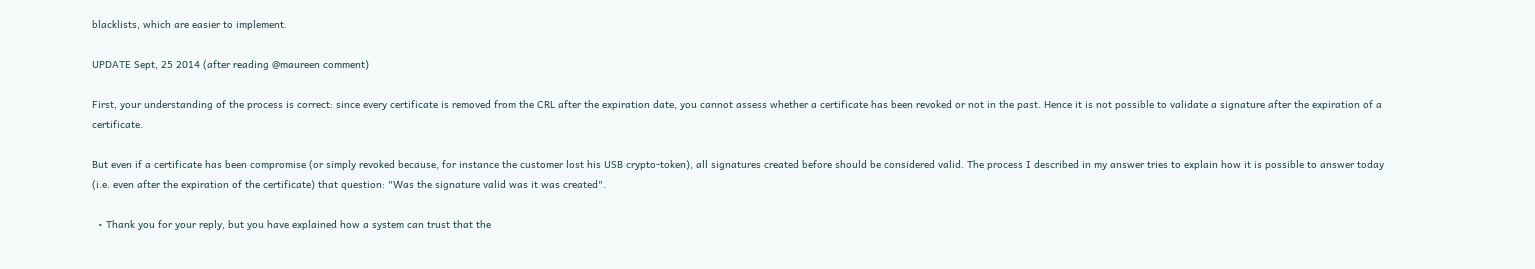blacklists, which are easier to implement.

UPDATE Sept, 25 2014 (after reading @maureen comment)

First, your understanding of the process is correct: since every certificate is removed from the CRL after the expiration date, you cannot assess whether a certificate has been revoked or not in the past. Hence it is not possible to validate a signature after the expiration of a certificate.

But even if a certificate has been compromise (or simply revoked because, for instance the customer lost his USB crypto-token), all signatures created before should be considered valid. The process I described in my answer tries to explain how it is possible to answer today (i.e. even after the expiration of the certificate) that question: "Was the signature valid was it was created".

  • Thank you for your reply, but you have explained how a system can trust that the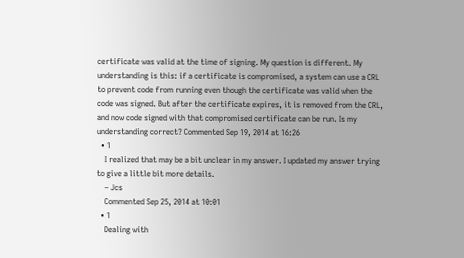certificate was valid at the time of signing. My question is different. My understanding is this: if a certificate is compromised, a system can use a CRL to prevent code from running even though the certificate was valid when the code was signed. But after the certificate expires, it is removed from the CRL, and now code signed with that compromised certificate can be run. Is my understanding correct? Commented Sep 19, 2014 at 16:26
  • 1
    I realized that may be a bit unclear in my answer. I updated my answer trying to give a little bit more details.
    – Jcs
    Commented Sep 25, 2014 at 10:01
  • 1
    Dealing with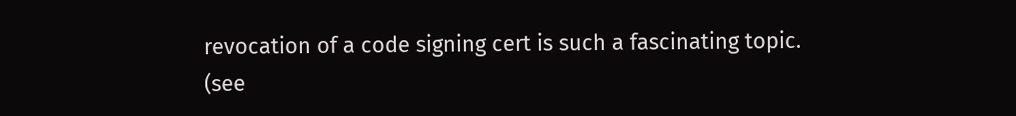revocation of a code signing cert is such a fascinating topic. (see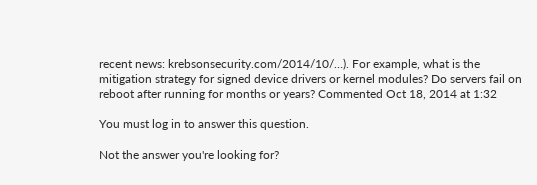recent news: krebsonsecurity.com/2014/10/…). For example, what is the mitigation strategy for signed device drivers or kernel modules? Do servers fail on reboot after running for months or years? Commented Oct 18, 2014 at 1:32

You must log in to answer this question.

Not the answer you're looking for?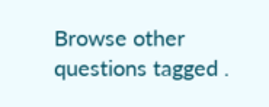Browse other questions tagged .